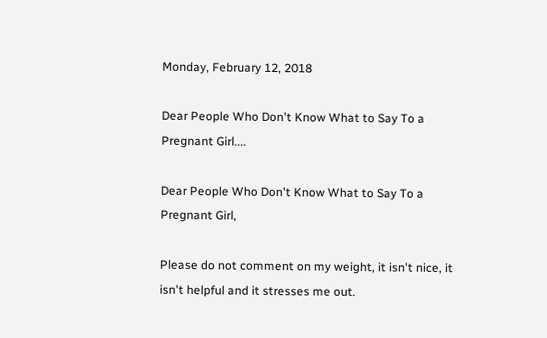Monday, February 12, 2018

Dear People Who Don't Know What to Say To a Pregnant Girl....

Dear People Who Don't Know What to Say To a Pregnant Girl,

Please do not comment on my weight, it isn't nice, it isn't helpful and it stresses me out.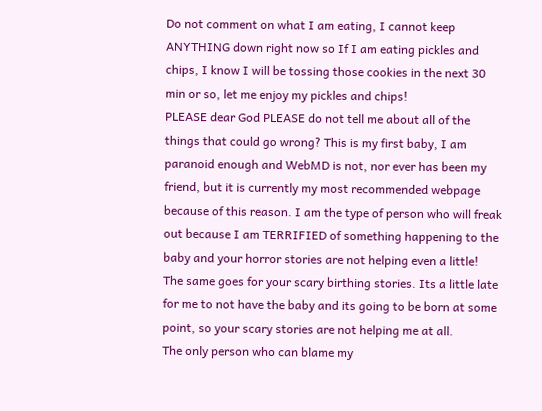Do not comment on what I am eating, I cannot keep ANYTHING down right now so If I am eating pickles and chips, I know I will be tossing those cookies in the next 30 min or so, let me enjoy my pickles and chips!
PLEASE dear God PLEASE do not tell me about all of the things that could go wrong? This is my first baby, I am paranoid enough and WebMD is not, nor ever has been my friend, but it is currently my most recommended webpage because of this reason. I am the type of person who will freak out because I am TERRIFIED of something happening to the baby and your horror stories are not helping even a little!
The same goes for your scary birthing stories. Its a little late for me to not have the baby and its going to be born at some point, so your scary stories are not helping me at all.
The only person who can blame my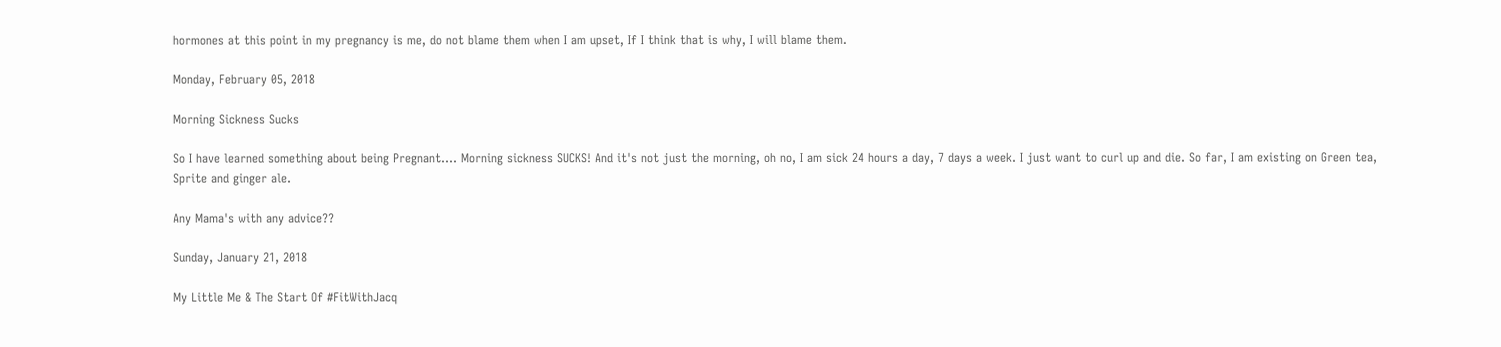hormones at this point in my pregnancy is me, do not blame them when I am upset, If I think that is why, I will blame them.

Monday, February 05, 2018

Morning Sickness Sucks

So I have learned something about being Pregnant.... Morning sickness SUCKS! And it's not just the morning, oh no, I am sick 24 hours a day, 7 days a week. I just want to curl up and die. So far, I am existing on Green tea, Sprite and ginger ale.

Any Mama's with any advice??

Sunday, January 21, 2018

My Little Me & The Start Of #FitWithJacq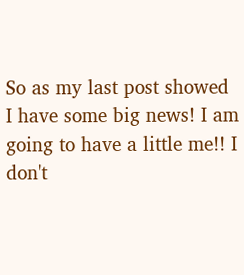So as my last post showed I have some big news! I am going to have a little me!! I don't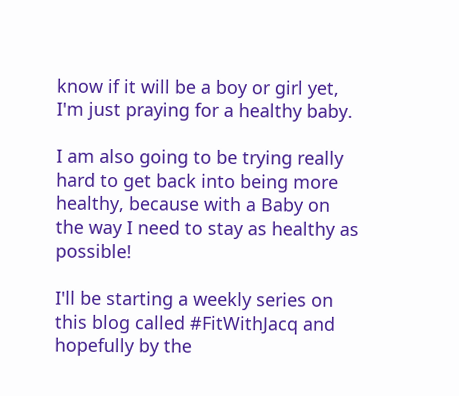know if it will be a boy or girl yet, I'm just praying for a healthy baby.

I am also going to be trying really hard to get back into being more healthy, because with a Baby on the way I need to stay as healthy as possible!

I'll be starting a weekly series on this blog called #FitWithJacq and hopefully by the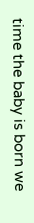time the baby is born we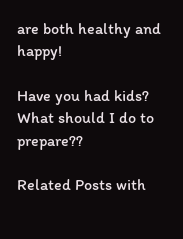are both healthy and happy!

Have you had kids? What should I do to prepare??

Related Posts with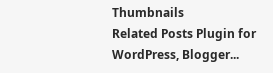Thumbnails
Related Posts Plugin for WordPress, Blogger...